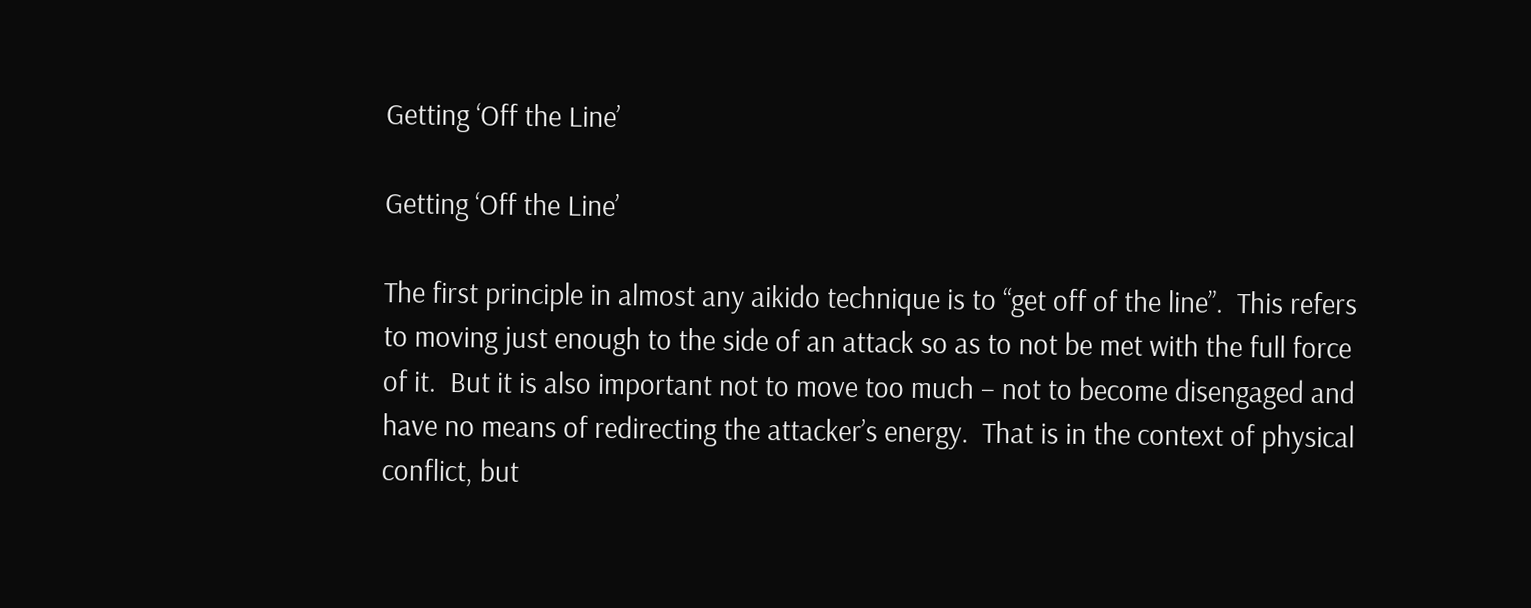Getting ‘Off the Line’

Getting ‘Off the Line’

The first principle in almost any aikido technique is to “get off of the line”.  This refers to moving just enough to the side of an attack so as to not be met with the full force of it.  But it is also important not to move too much – not to become disengaged and have no means of redirecting the attacker’s energy.  That is in the context of physical conflict, but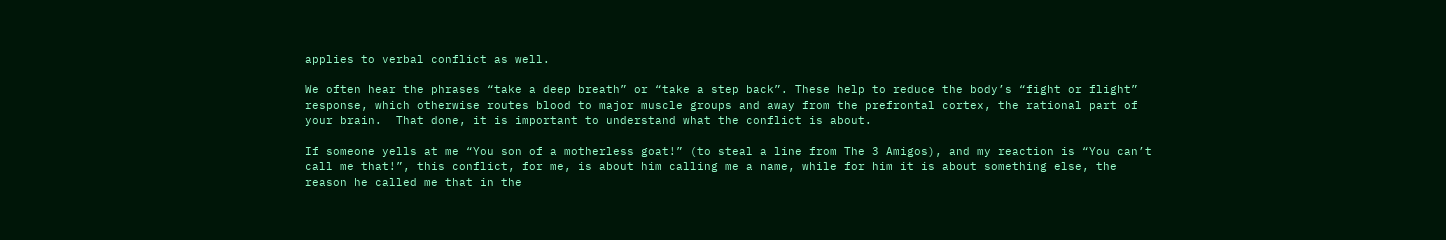applies to verbal conflict as well.

We often hear the phrases “take a deep breath” or “take a step back”. These help to reduce the body’s “fight or flight” response, which otherwise routes blood to major muscle groups and away from the prefrontal cortex, the rational part of your brain.  That done, it is important to understand what the conflict is about.

If someone yells at me “You son of a motherless goat!” (to steal a line from The 3 Amigos), and my reaction is “You can’t call me that!”, this conflict, for me, is about him calling me a name, while for him it is about something else, the reason he called me that in the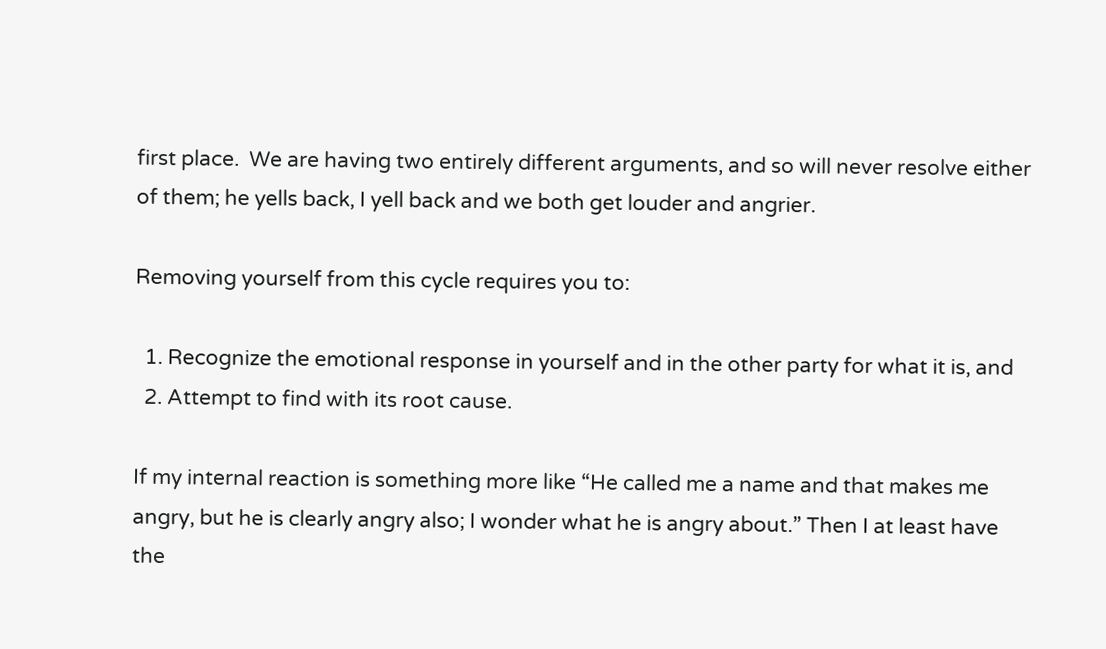first place.  We are having two entirely different arguments, and so will never resolve either of them; he yells back, I yell back and we both get louder and angrier.

Removing yourself from this cycle requires you to:

  1. Recognize the emotional response in yourself and in the other party for what it is, and
  2. Attempt to find with its root cause.

If my internal reaction is something more like “He called me a name and that makes me angry, but he is clearly angry also; I wonder what he is angry about.” Then I at least have the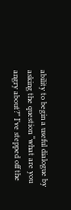ability to begin a useful dialogue by asking the question “what are you angry about?” I’ve stepped off the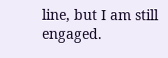line, but I am still engaged.